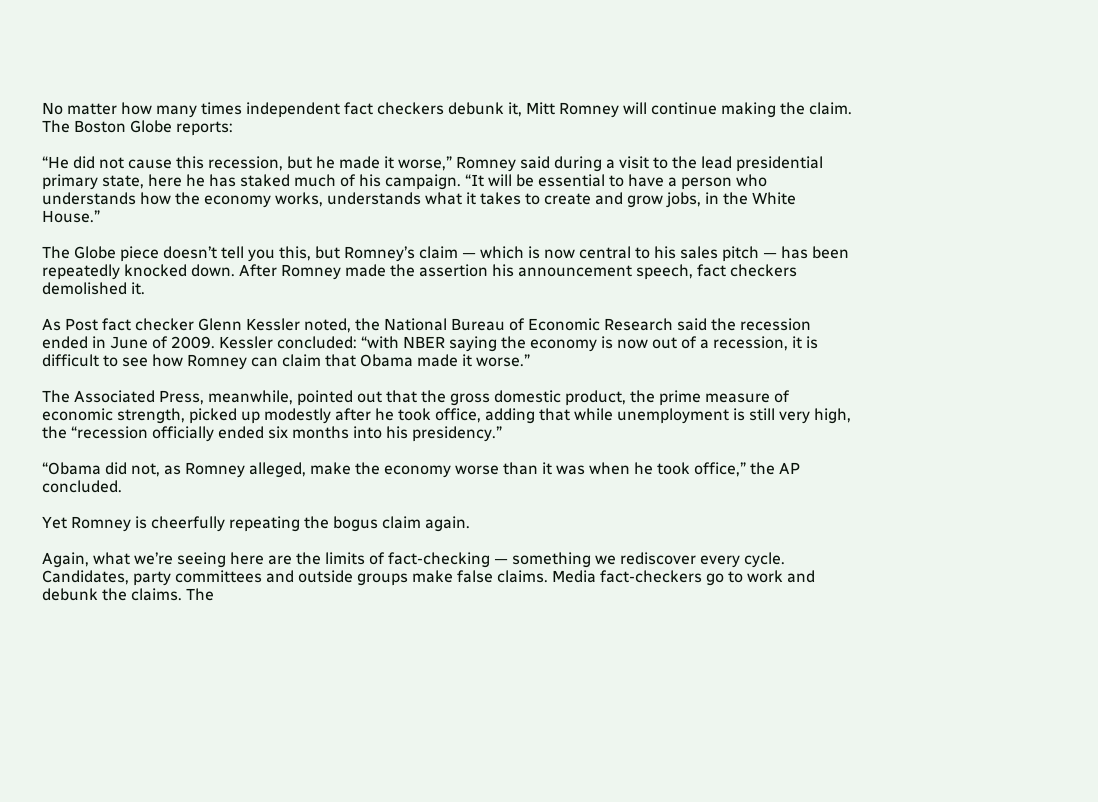No matter how many times independent fact checkers debunk it, Mitt Romney will continue making the claim. The Boston Globe reports:

“He did not cause this recession, but he made it worse,” Romney said during a visit to the lead presidential primary state, here he has staked much of his campaign. “It will be essential to have a person who understands how the economy works, understands what it takes to create and grow jobs, in the White House.”

The Globe piece doesn’t tell you this, but Romney’s claim — which is now central to his sales pitch — has been repeatedly knocked down. After Romney made the assertion his announcement speech, fact checkers demolished it.

As Post fact checker Glenn Kessler noted, the National Bureau of Economic Research said the recession ended in June of 2009. Kessler concluded: “with NBER saying the economy is now out of a recession, it is difficult to see how Romney can claim that Obama made it worse.”

The Associated Press, meanwhile, pointed out that the gross domestic product, the prime measure of economic strength, picked up modestly after he took office, adding that while unemployment is still very high, the “recession officially ended six months into his presidency.”

“Obama did not, as Romney alleged, make the economy worse than it was when he took office,” the AP concluded.

Yet Romney is cheerfully repeating the bogus claim again.

Again, what we’re seeing here are the limits of fact-checking — something we rediscover every cycle. Candidates, party committees and outside groups make false claims. Media fact-checkers go to work and debunk the claims. The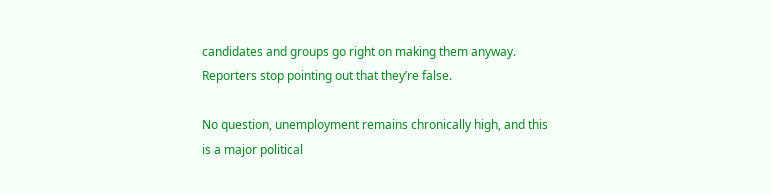candidates and groups go right on making them anyway. Reporters stop pointing out that they’re false.

No question, unemployment remains chronically high, and this is a major political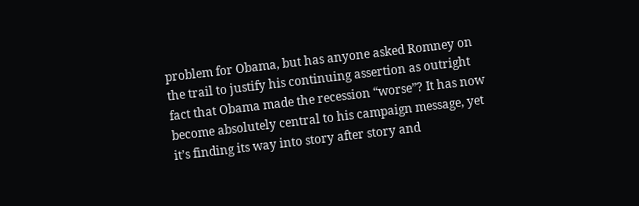problem for Obama, but has anyone asked Romney on the trail to justify his continuing assertion as outright fact that Obama made the recession “worse”? It has now become absolutely central to his campaign message, yet it’s finding its way into story after story and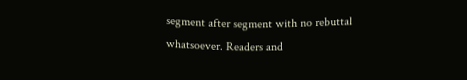segment after segment with no rebuttal whatsoever. Readers and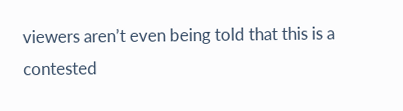viewers aren’t even being told that this is a contested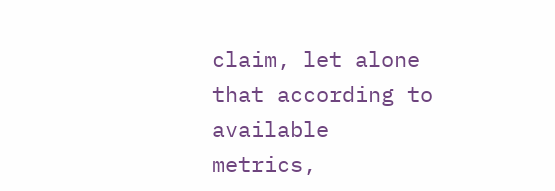claim, let alone that according to available metrics,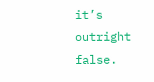it’s outright false.